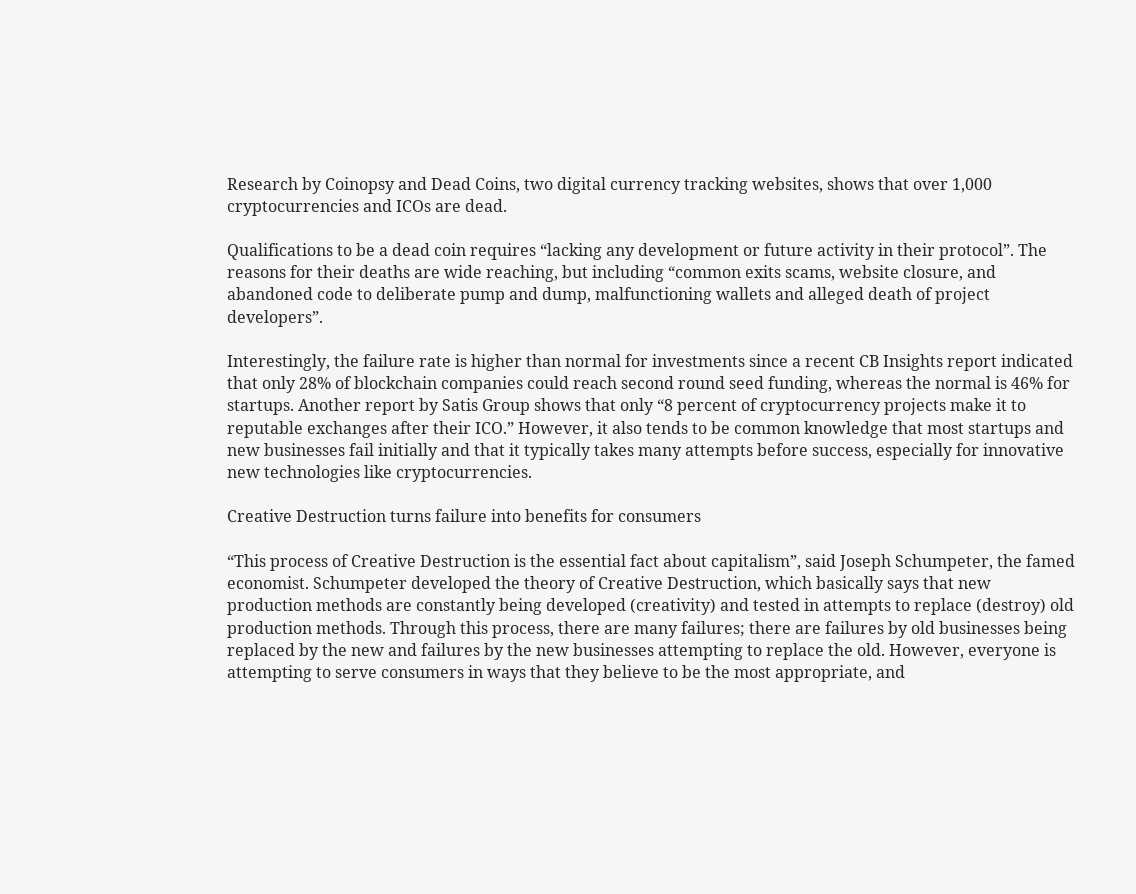Research by Coinopsy and Dead Coins, two digital currency tracking websites, shows that over 1,000 cryptocurrencies and ICOs are dead.

Qualifications to be a dead coin requires “lacking any development or future activity in their protocol”. The reasons for their deaths are wide reaching, but including “common exits scams, website closure, and abandoned code to deliberate pump and dump, malfunctioning wallets and alleged death of project developers”.

Interestingly, the failure rate is higher than normal for investments since a recent CB Insights report indicated that only 28% of blockchain companies could reach second round seed funding, whereas the normal is 46% for startups. Another report by Satis Group shows that only “8 percent of cryptocurrency projects make it to reputable exchanges after their ICO.” However, it also tends to be common knowledge that most startups and new businesses fail initially and that it typically takes many attempts before success, especially for innovative new technologies like cryptocurrencies.

Creative Destruction turns failure into benefits for consumers

“This process of Creative Destruction is the essential fact about capitalism”, said Joseph Schumpeter, the famed economist. Schumpeter developed the theory of Creative Destruction, which basically says that new production methods are constantly being developed (creativity) and tested in attempts to replace (destroy) old production methods. Through this process, there are many failures; there are failures by old businesses being replaced by the new and failures by the new businesses attempting to replace the old. However, everyone is attempting to serve consumers in ways that they believe to be the most appropriate, and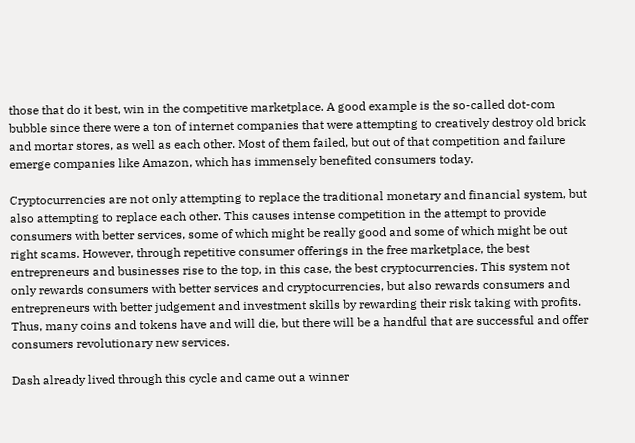those that do it best, win in the competitive marketplace. A good example is the so-called dot-com bubble since there were a ton of internet companies that were attempting to creatively destroy old brick and mortar stores, as well as each other. Most of them failed, but out of that competition and failure emerge companies like Amazon, which has immensely benefited consumers today.

Cryptocurrencies are not only attempting to replace the traditional monetary and financial system, but also attempting to replace each other. This causes intense competition in the attempt to provide consumers with better services, some of which might be really good and some of which might be out right scams. However, through repetitive consumer offerings in the free marketplace, the best entrepreneurs and businesses rise to the top, in this case, the best cryptocurrencies. This system not only rewards consumers with better services and cryptocurrencies, but also rewards consumers and entrepreneurs with better judgement and investment skills by rewarding their risk taking with profits. Thus, many coins and tokens have and will die, but there will be a handful that are successful and offer consumers revolutionary new services.

Dash already lived through this cycle and came out a winner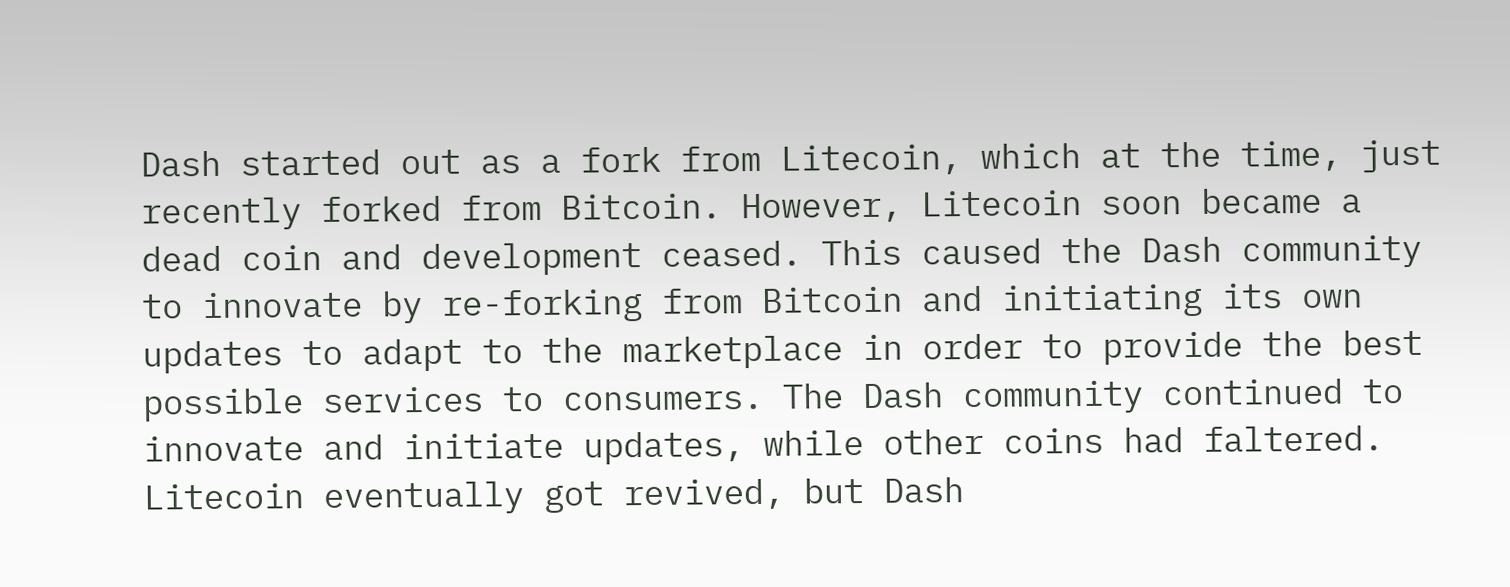Dash started out as a fork from Litecoin, which at the time, just recently forked from Bitcoin. However, Litecoin soon became a dead coin and development ceased. This caused the Dash community to innovate by re-forking from Bitcoin and initiating its own updates to adapt to the marketplace in order to provide the best possible services to consumers. The Dash community continued to innovate and initiate updates, while other coins had faltered. Litecoin eventually got revived, but Dash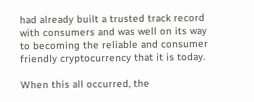had already built a trusted track record with consumers and was well on its way to becoming the reliable and consumer friendly cryptocurrency that it is today.

When this all occurred, the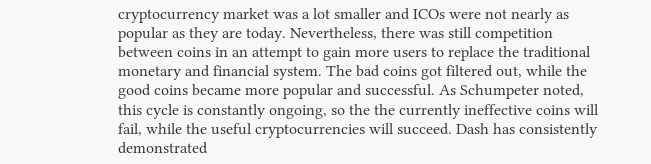cryptocurrency market was a lot smaller and ICOs were not nearly as popular as they are today. Nevertheless, there was still competition between coins in an attempt to gain more users to replace the traditional monetary and financial system. The bad coins got filtered out, while the good coins became more popular and successful. As Schumpeter noted, this cycle is constantly ongoing, so the the currently ineffective coins will fail, while the useful cryptocurrencies will succeed. Dash has consistently demonstrated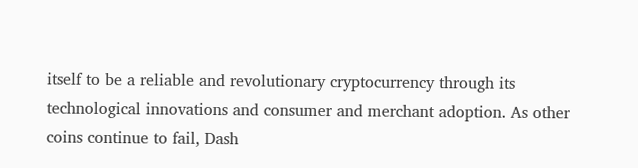itself to be a reliable and revolutionary cryptocurrency through its technological innovations and consumer and merchant adoption. As other coins continue to fail, Dash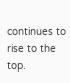continues to rise to the top.